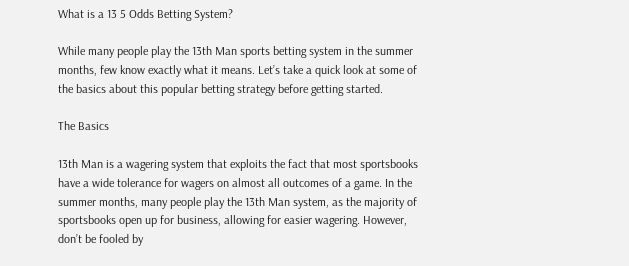What is a 13 5 Odds Betting System?

While many people play the 13th Man sports betting system in the summer months, few know exactly what it means. Let’s take a quick look at some of the basics about this popular betting strategy before getting started.

The Basics

13th Man is a wagering system that exploits the fact that most sportsbooks have a wide tolerance for wagers on almost all outcomes of a game. In the summer months, many people play the 13th Man system, as the majority of sportsbooks open up for business, allowing for easier wagering. However, don’t be fooled by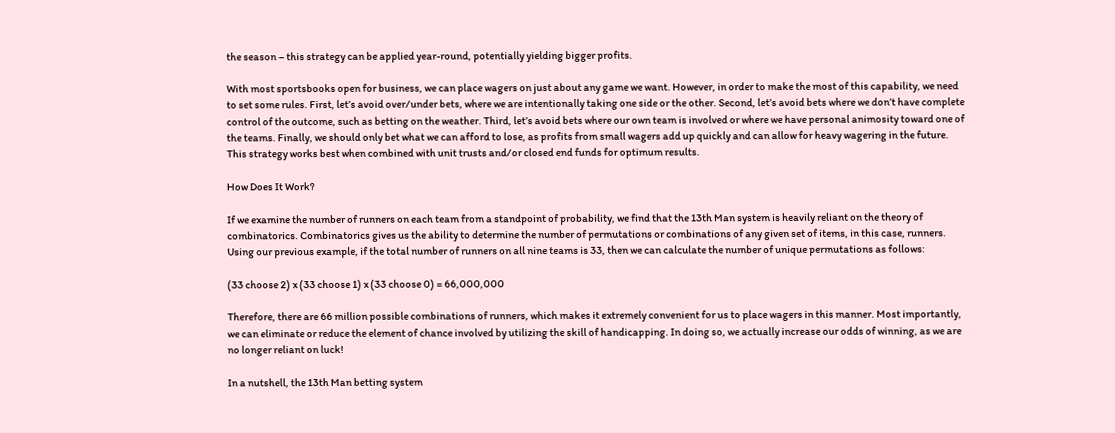the season – this strategy can be applied year-round, potentially yielding bigger profits.

With most sportsbooks open for business, we can place wagers on just about any game we want. However, in order to make the most of this capability, we need to set some rules. First, let’s avoid over/under bets, where we are intentionally taking one side or the other. Second, let’s avoid bets where we don’t have complete control of the outcome, such as betting on the weather. Third, let’s avoid bets where our own team is involved or where we have personal animosity toward one of the teams. Finally, we should only bet what we can afford to lose, as profits from small wagers add up quickly and can allow for heavy wagering in the future. This strategy works best when combined with unit trusts and/or closed end funds for optimum results.

How Does It Work?

If we examine the number of runners on each team from a standpoint of probability, we find that the 13th Man system is heavily reliant on the theory of combinatorics. Combinatorics gives us the ability to determine the number of permutations or combinations of any given set of items, in this case, runners. Using our previous example, if the total number of runners on all nine teams is 33, then we can calculate the number of unique permutations as follows:

(33 choose 2) x (33 choose 1) x (33 choose 0) = 66,000,000

Therefore, there are 66 million possible combinations of runners, which makes it extremely convenient for us to place wagers in this manner. Most importantly, we can eliminate or reduce the element of chance involved by utilizing the skill of handicapping. In doing so, we actually increase our odds of winning, as we are no longer reliant on luck!

In a nutshell, the 13th Man betting system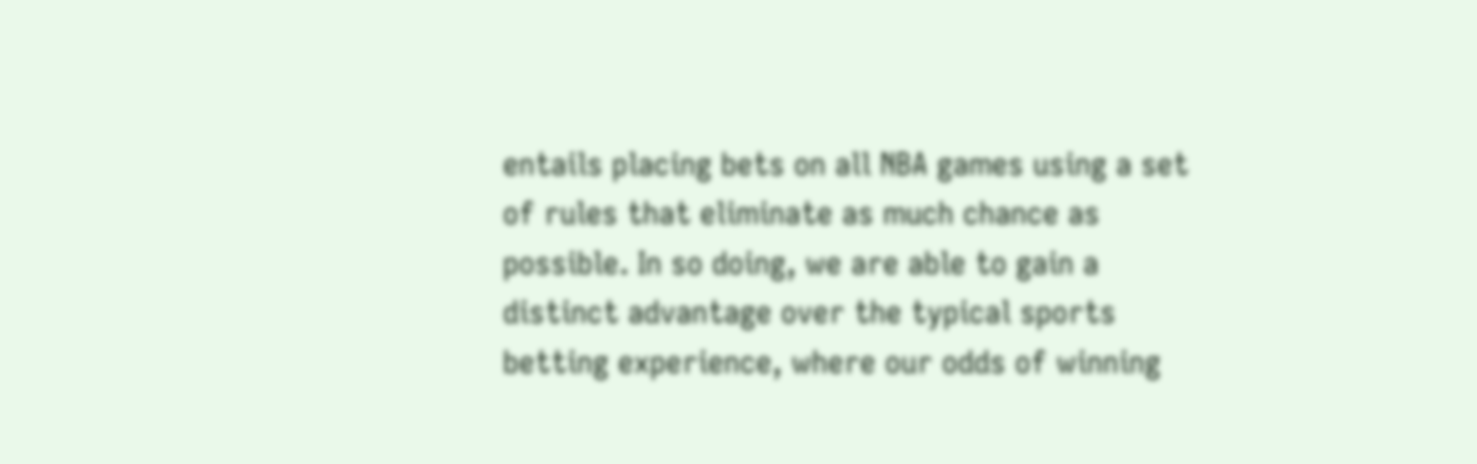entails placing bets on all NBA games using a set of rules that eliminate as much chance as possible. In so doing, we are able to gain a distinct advantage over the typical sports betting experience, where our odds of winning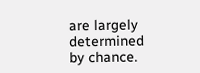are largely determined by chance.